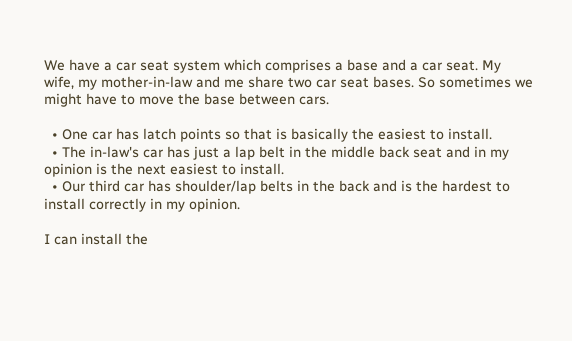We have a car seat system which comprises a base and a car seat. My wife, my mother-in-law and me share two car seat bases. So sometimes we might have to move the base between cars.

  • One car has latch points so that is basically the easiest to install.
  • The in-law's car has just a lap belt in the middle back seat and in my opinion is the next easiest to install.
  • Our third car has shoulder/lap belts in the back and is the hardest to install correctly in my opinion.

I can install the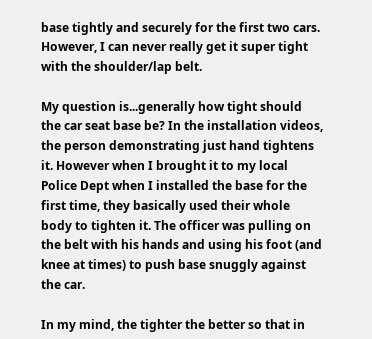base tightly and securely for the first two cars. However, I can never really get it super tight with the shoulder/lap belt.

My question is...generally how tight should the car seat base be? In the installation videos, the person demonstrating just hand tightens it. However when I brought it to my local Police Dept when I installed the base for the first time, they basically used their whole body to tighten it. The officer was pulling on the belt with his hands and using his foot (and knee at times) to push base snuggly against the car.

In my mind, the tighter the better so that in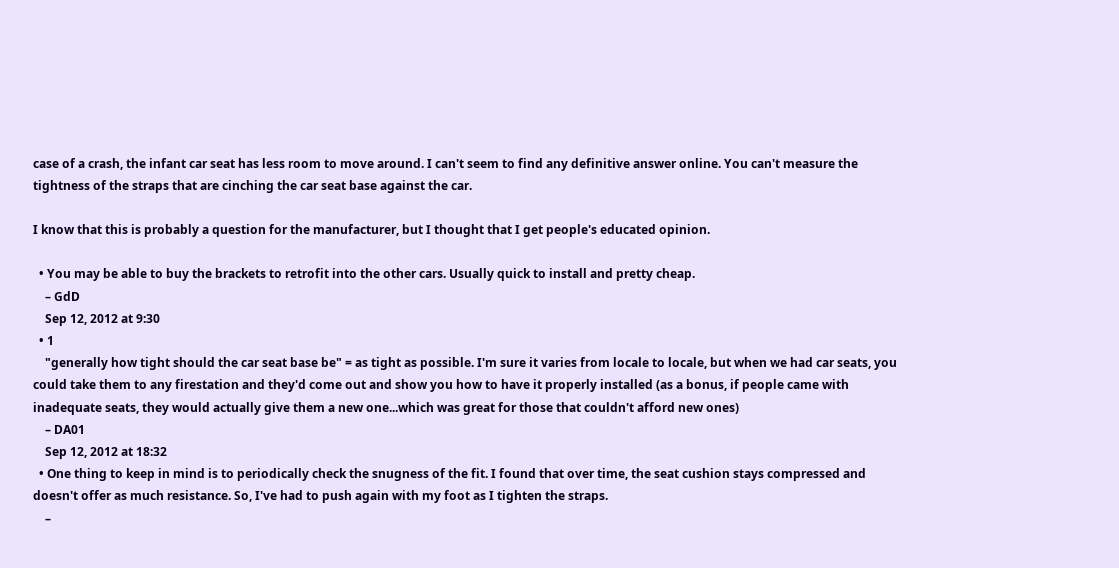case of a crash, the infant car seat has less room to move around. I can't seem to find any definitive answer online. You can't measure the tightness of the straps that are cinching the car seat base against the car.

I know that this is probably a question for the manufacturer, but I thought that I get people's educated opinion.

  • You may be able to buy the brackets to retrofit into the other cars. Usually quick to install and pretty cheap.
    – GdD
    Sep 12, 2012 at 9:30
  • 1
    "generally how tight should the car seat base be" = as tight as possible. I'm sure it varies from locale to locale, but when we had car seats, you could take them to any firestation and they'd come out and show you how to have it properly installed (as a bonus, if people came with inadequate seats, they would actually give them a new one...which was great for those that couldn't afford new ones)
    – DA01
    Sep 12, 2012 at 18:32
  • One thing to keep in mind is to periodically check the snugness of the fit. I found that over time, the seat cushion stays compressed and doesn't offer as much resistance. So, I've had to push again with my foot as I tighten the straps.
    –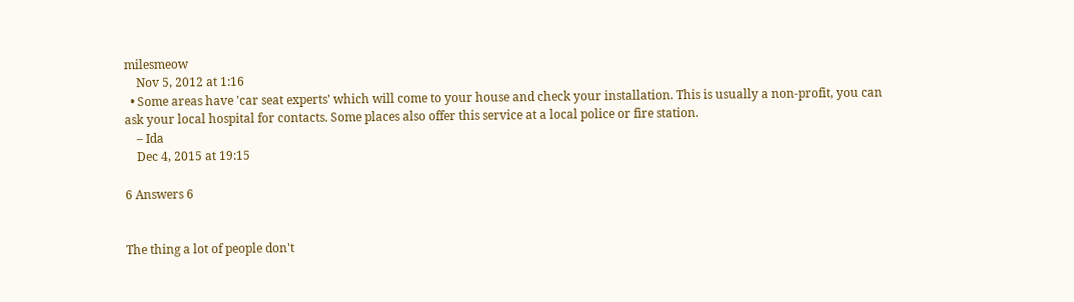milesmeow
    Nov 5, 2012 at 1:16
  • Some areas have 'car seat experts' which will come to your house and check your installation. This is usually a non-profit, you can ask your local hospital for contacts. Some places also offer this service at a local police or fire station.
    – Ida
    Dec 4, 2015 at 19:15

6 Answers 6


The thing a lot of people don't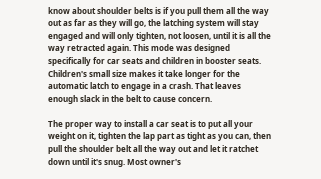know about shoulder belts is if you pull them all the way out as far as they will go, the latching system will stay engaged and will only tighten, not loosen, until it is all the way retracted again. This mode was designed specifically for car seats and children in booster seats. Children's small size makes it take longer for the automatic latch to engage in a crash. That leaves enough slack in the belt to cause concern.

The proper way to install a car seat is to put all your weight on it, tighten the lap part as tight as you can, then pull the shoulder belt all the way out and let it ratchet down until it's snug. Most owner's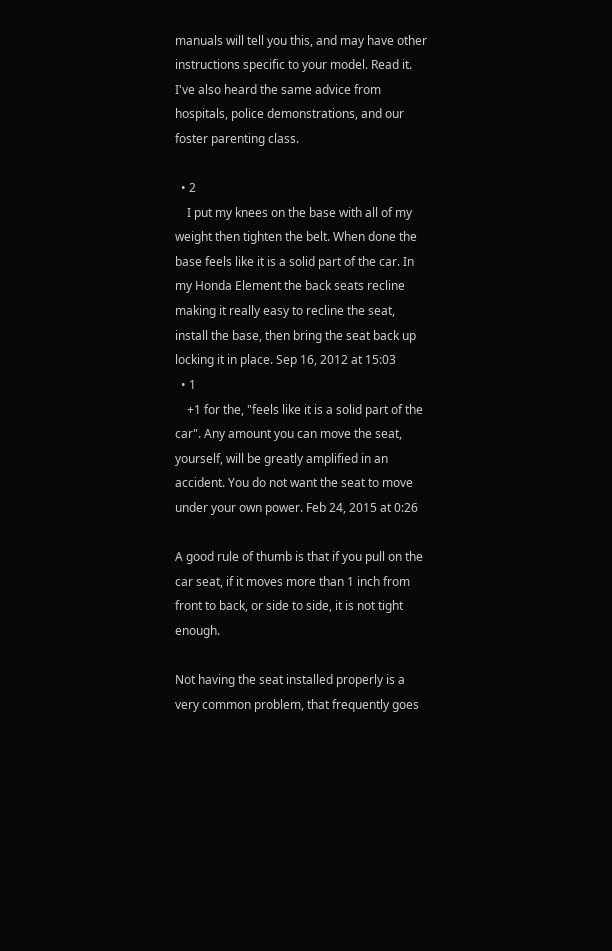manuals will tell you this, and may have other instructions specific to your model. Read it. I've also heard the same advice from hospitals, police demonstrations, and our foster parenting class.

  • 2
    I put my knees on the base with all of my weight then tighten the belt. When done the base feels like it is a solid part of the car. In my Honda Element the back seats recline making it really easy to recline the seat, install the base, then bring the seat back up locking it in place. Sep 16, 2012 at 15:03
  • 1
    +1 for the, "feels like it is a solid part of the car". Any amount you can move the seat, yourself, will be greatly amplified in an accident. You do not want the seat to move under your own power. Feb 24, 2015 at 0:26

A good rule of thumb is that if you pull on the car seat, if it moves more than 1 inch from front to back, or side to side, it is not tight enough.

Not having the seat installed properly is a very common problem, that frequently goes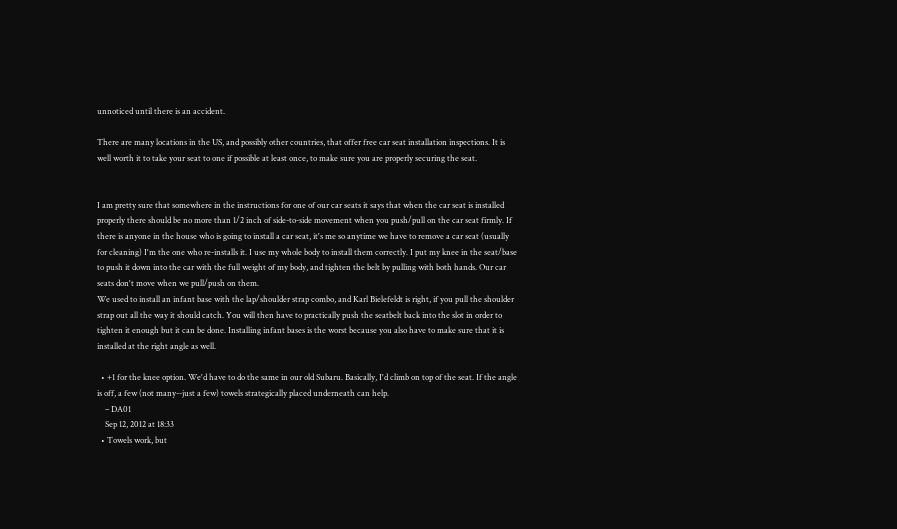unnoticed until there is an accident.

There are many locations in the US, and possibly other countries, that offer free car seat installation inspections. It is well worth it to take your seat to one if possible at least once, to make sure you are properly securing the seat.


I am pretty sure that somewhere in the instructions for one of our car seats it says that when the car seat is installed properly there should be no more than 1/2 inch of side-to-side movement when you push/pull on the car seat firmly. If there is anyone in the house who is going to install a car seat, it's me so anytime we have to remove a car seat (usually for cleaning) I'm the one who re-installs it. I use my whole body to install them correctly. I put my knee in the seat/base to push it down into the car with the full weight of my body, and tighten the belt by pulling with both hands. Our car seats don't move when we pull/push on them.
We used to install an infant base with the lap/shoulder strap combo, and Karl Bielefeldt is right, if you pull the shoulder strap out all the way it should catch. You will then have to practically push the seatbelt back into the slot in order to tighten it enough but it can be done. Installing infant bases is the worst because you also have to make sure that it is installed at the right angle as well.

  • +1 for the knee option. We'd have to do the same in our old Subaru. Basically, I'd climb on top of the seat. If the angle is off, a few (not many--just a few) towels strategically placed underneath can help.
    – DA01
    Sep 12, 2012 at 18:33
  • Towels work, but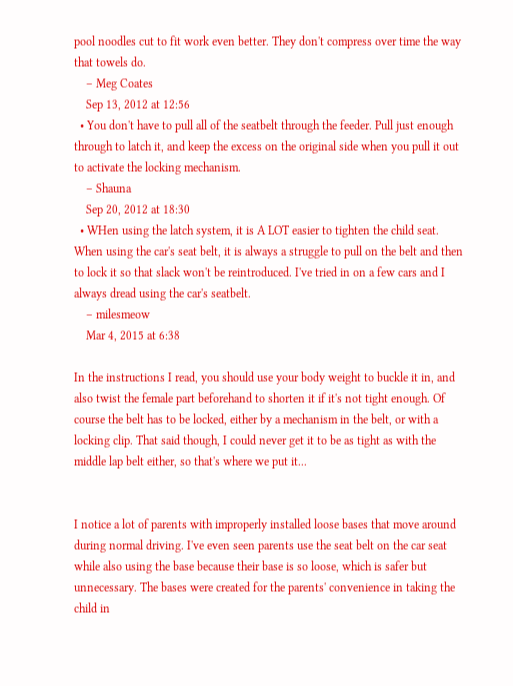pool noodles cut to fit work even better. They don't compress over time the way that towels do.
    – Meg Coates
    Sep 13, 2012 at 12:56
  • You don't have to pull all of the seatbelt through the feeder. Pull just enough through to latch it, and keep the excess on the original side when you pull it out to activate the locking mechanism.
    – Shauna
    Sep 20, 2012 at 18:30
  • WHen using the latch system, it is A LOT easier to tighten the child seat. When using the car's seat belt, it is always a struggle to pull on the belt and then to lock it so that slack won't be reintroduced. I've tried in on a few cars and I always dread using the car's seatbelt.
    – milesmeow
    Mar 4, 2015 at 6:38

In the instructions I read, you should use your body weight to buckle it in, and also twist the female part beforehand to shorten it if it's not tight enough. Of course the belt has to be locked, either by a mechanism in the belt, or with a locking clip. That said though, I could never get it to be as tight as with the middle lap belt either, so that's where we put it...


I notice a lot of parents with improperly installed loose bases that move around during normal driving. I've even seen parents use the seat belt on the car seat while also using the base because their base is so loose, which is safer but unnecessary. The bases were created for the parents' convenience in taking the child in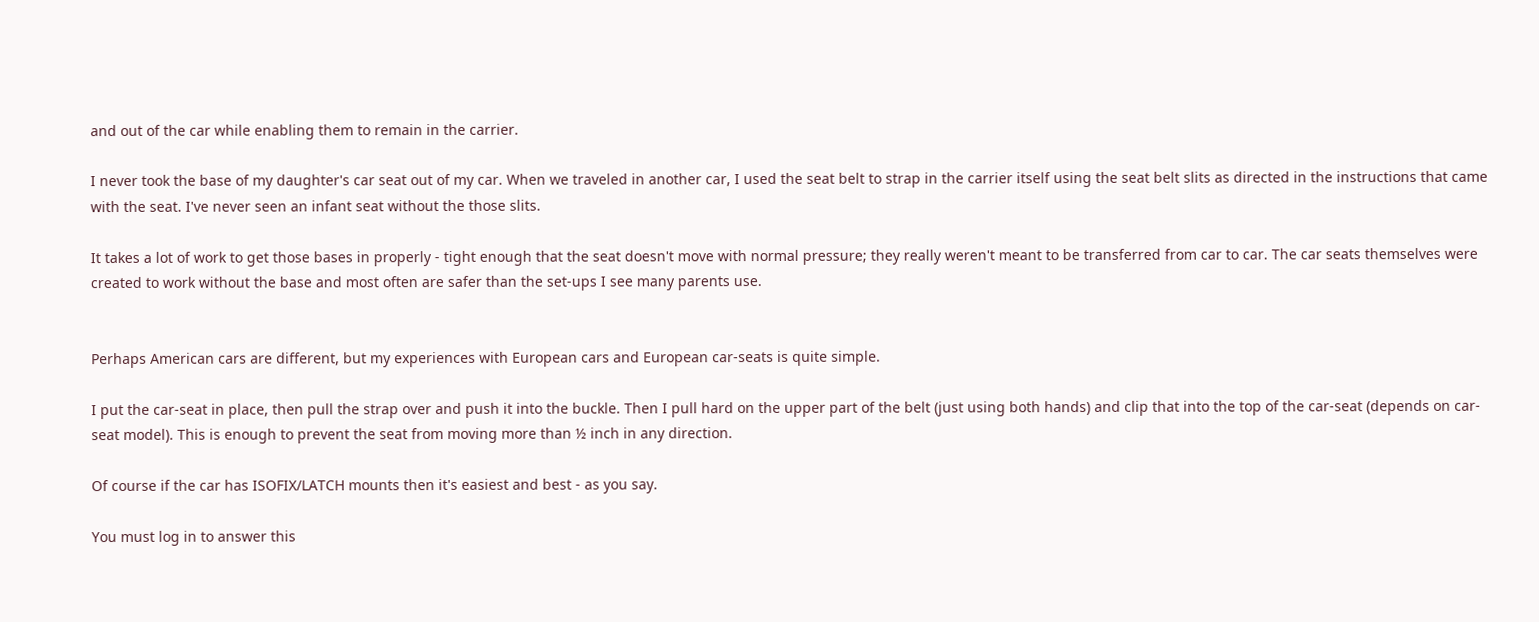and out of the car while enabling them to remain in the carrier.

I never took the base of my daughter's car seat out of my car. When we traveled in another car, I used the seat belt to strap in the carrier itself using the seat belt slits as directed in the instructions that came with the seat. I've never seen an infant seat without the those slits.

It takes a lot of work to get those bases in properly - tight enough that the seat doesn't move with normal pressure; they really weren't meant to be transferred from car to car. The car seats themselves were created to work without the base and most often are safer than the set-ups I see many parents use.


Perhaps American cars are different, but my experiences with European cars and European car-seats is quite simple.

I put the car-seat in place, then pull the strap over and push it into the buckle. Then I pull hard on the upper part of the belt (just using both hands) and clip that into the top of the car-seat (depends on car-seat model). This is enough to prevent the seat from moving more than ½ inch in any direction.

Of course if the car has ISOFIX/LATCH mounts then it's easiest and best - as you say.

You must log in to answer this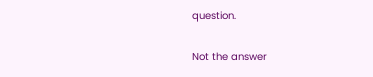question.

Not the answer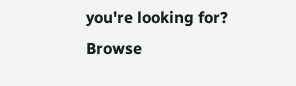you're looking for? Browse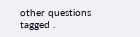other questions tagged .